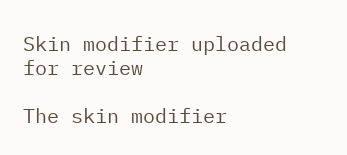Skin modifier uploaded for review

The skin modifier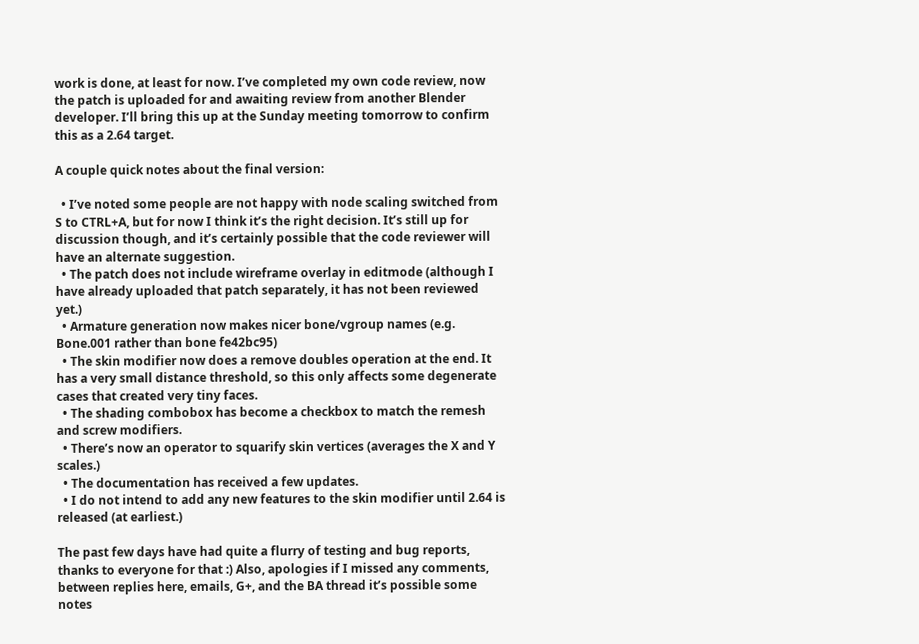work is done, at least for now. I’ve completed my own code review, now the patch is uploaded for and awaiting review from another Blender developer. I’ll bring this up at the Sunday meeting tomorrow to confirm this as a 2.64 target.

A couple quick notes about the final version:

  • I’ve noted some people are not happy with node scaling switched from S to CTRL+A, but for now I think it’s the right decision. It’s still up for discussion though, and it’s certainly possible that the code reviewer will have an alternate suggestion.
  • The patch does not include wireframe overlay in editmode (although I have already uploaded that patch separately, it has not been reviewed yet.)
  • Armature generation now makes nicer bone/vgroup names (e.g. Bone.001 rather than bone fe42bc95)
  • The skin modifier now does a remove doubles operation at the end. It has a very small distance threshold, so this only affects some degenerate cases that created very tiny faces.
  • The shading combobox has become a checkbox to match the remesh and screw modifiers.
  • There’s now an operator to squarify skin vertices (averages the X and Y scales.)
  • The documentation has received a few updates.
  • I do not intend to add any new features to the skin modifier until 2.64 is released (at earliest.)

The past few days have had quite a flurry of testing and bug reports, thanks to everyone for that :) Also, apologies if I missed any comments, between replies here, emails, G+, and the BA thread it’s possible some notes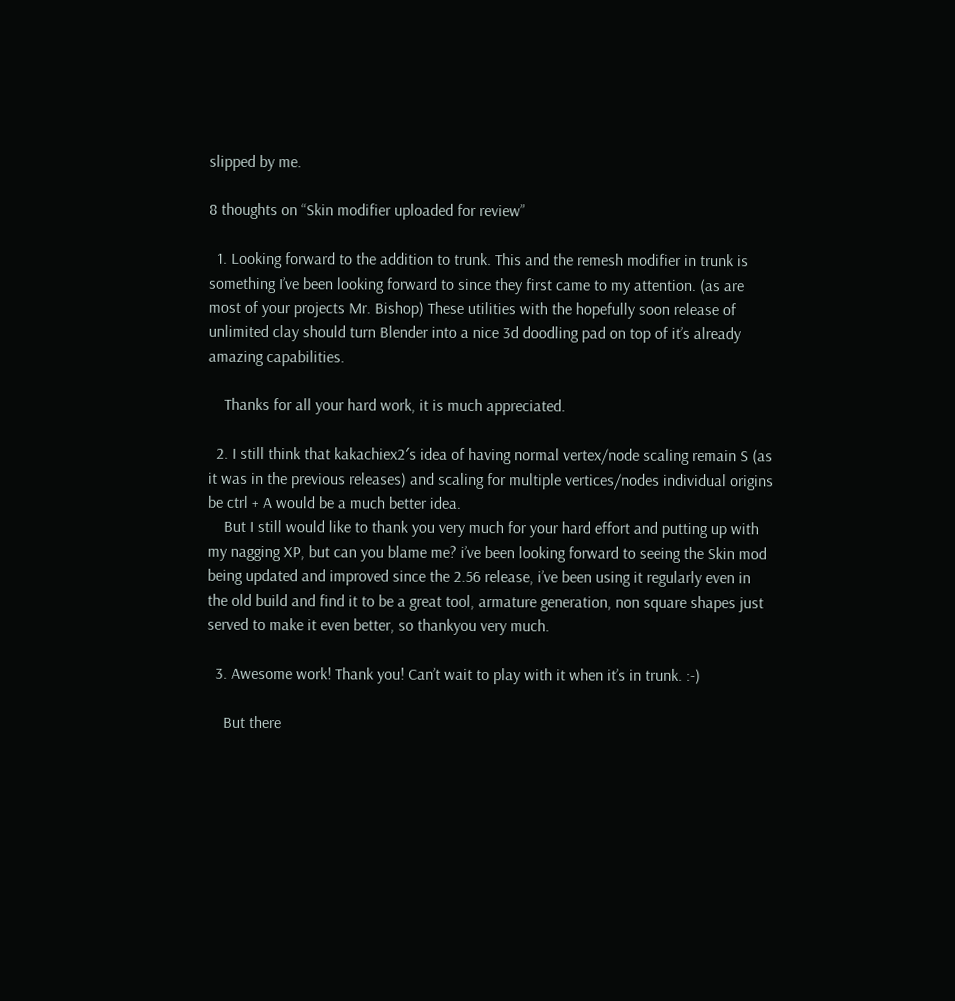slipped by me.

8 thoughts on “Skin modifier uploaded for review”

  1. Looking forward to the addition to trunk. This and the remesh modifier in trunk is something I’ve been looking forward to since they first came to my attention. (as are most of your projects Mr. Bishop) These utilities with the hopefully soon release of unlimited clay should turn Blender into a nice 3d doodling pad on top of it’s already amazing capabilities.

    Thanks for all your hard work, it is much appreciated.

  2. I still think that kakachiex2′s idea of having normal vertex/node scaling remain S (as it was in the previous releases) and scaling for multiple vertices/nodes individual origins be ctrl + A would be a much better idea.
    But I still would like to thank you very much for your hard effort and putting up with my nagging XP, but can you blame me? i’ve been looking forward to seeing the Skin mod being updated and improved since the 2.56 release, i’ve been using it regularly even in the old build and find it to be a great tool, armature generation, non square shapes just served to make it even better, so thankyou very much.

  3. Awesome work! Thank you! Can’t wait to play with it when it’s in trunk. :-)

    But there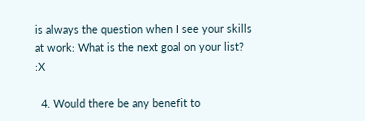is always the question when I see your skills at work: What is the next goal on your list? :X

  4. Would there be any benefit to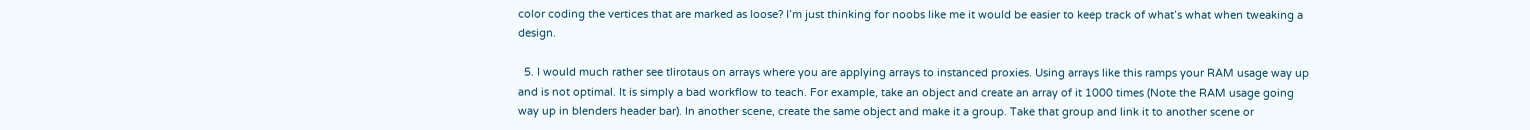color coding the vertices that are marked as loose? I’m just thinking for noobs like me it would be easier to keep track of what’s what when tweaking a design.

  5. I would much rather see tlirotaus on arrays where you are applying arrays to instanced proxies. Using arrays like this ramps your RAM usage way up and is not optimal. It is simply a bad workflow to teach. For example, take an object and create an array of it 1000 times (Note the RAM usage going way up in blenders header bar). In another scene, create the same object and make it a group. Take that group and link it to another scene or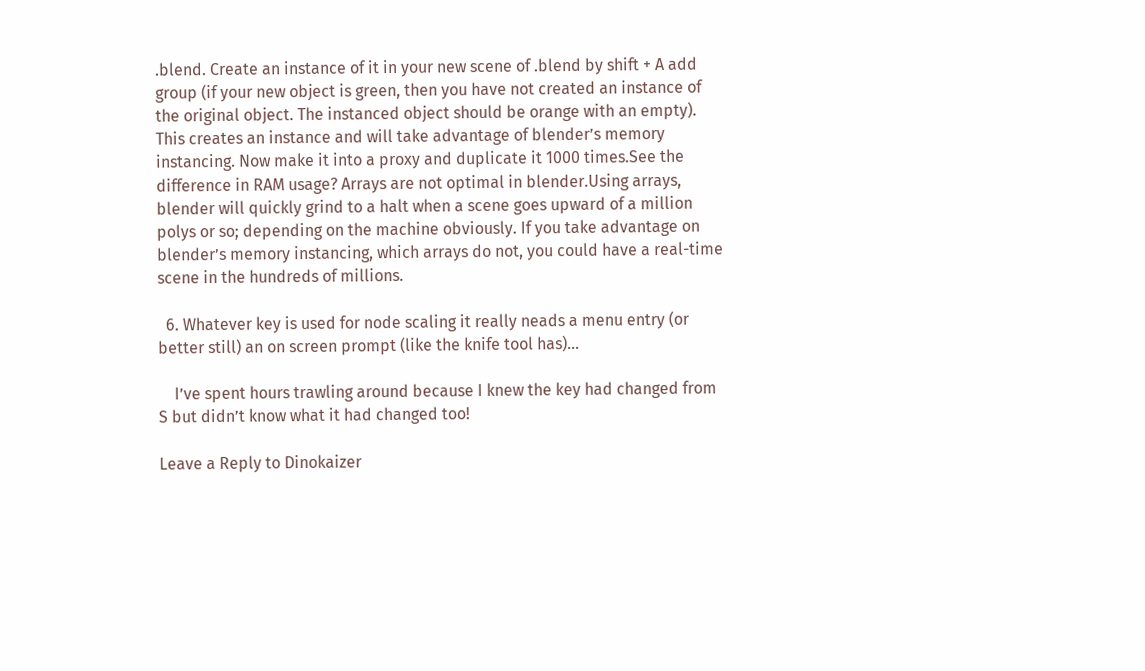.blend. Create an instance of it in your new scene of .blend by shift + A add group (if your new object is green, then you have not created an instance of the original object. The instanced object should be orange with an empty). This creates an instance and will take advantage of blender’s memory instancing. Now make it into a proxy and duplicate it 1000 times.See the difference in RAM usage? Arrays are not optimal in blender.Using arrays, blender will quickly grind to a halt when a scene goes upward of a million polys or so; depending on the machine obviously. If you take advantage on blender’s memory instancing, which arrays do not, you could have a real-time scene in the hundreds of millions.

  6. Whatever key is used for node scaling it really neads a menu entry (or better still) an on screen prompt (like the knife tool has)…

    I’ve spent hours trawling around because I knew the key had changed from S but didn’t know what it had changed too!

Leave a Reply to Dinokaizer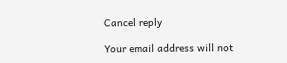Cancel reply

Your email address will not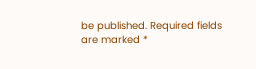be published. Required fields are marked *